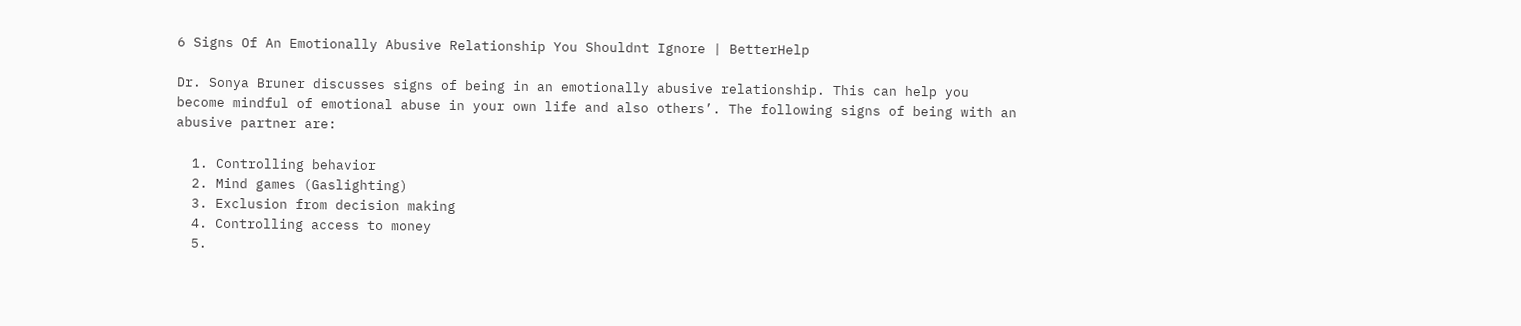6 Signs Of An Emotionally Abusive Relationship You Shouldnt Ignore | BetterHelp

Dr. Sonya Bruner discusses signs of being in an emotionally abusive relationship. This can help you become mindful of emotional abuse in your own life and also others’. The following signs of being with an abusive partner are:

  1. Controlling behavior
  2. Mind games (Gaslighting)
  3. Exclusion from decision making
  4. Controlling access to money
  5.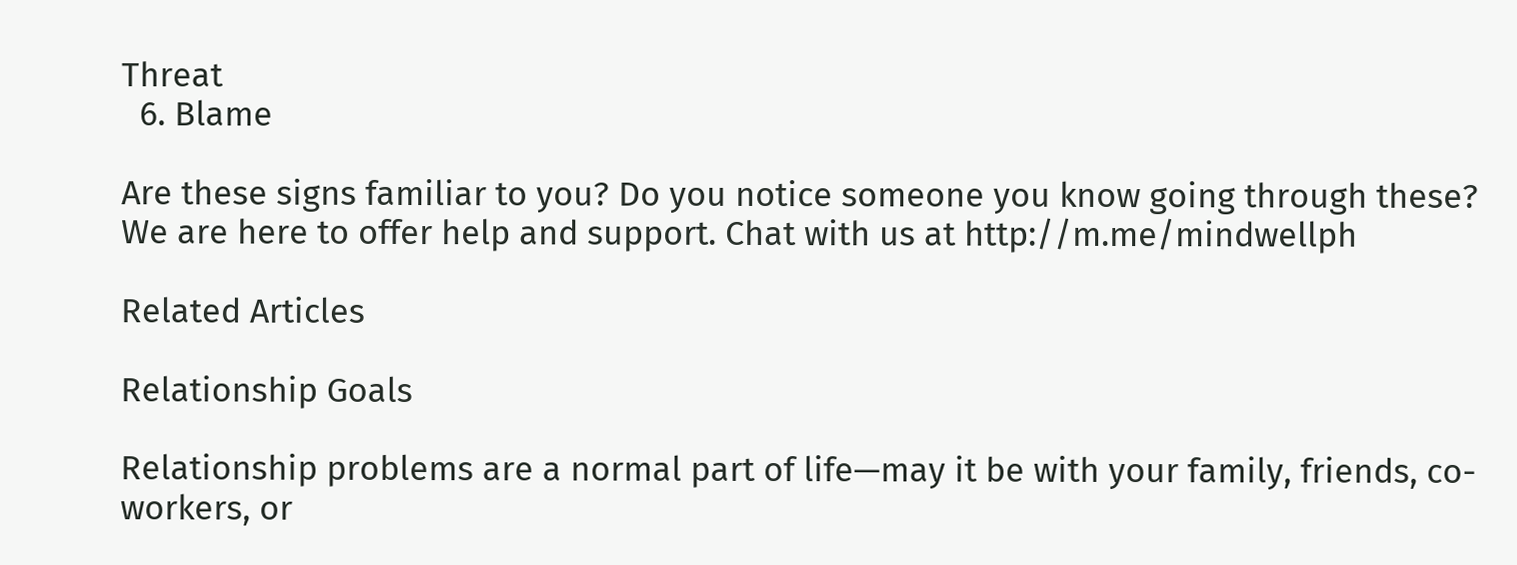Threat
  6. Blame

Are these signs familiar to you? Do you notice someone you know going through these? We are here to offer help and support. Chat with us at http://m.me/mindwellph

Related Articles

Relationship Goals

Relationship problems are a normal part of life—may it be with your family, friends, co-workers, or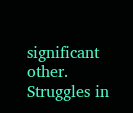significant other. Struggles in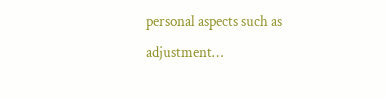personal aspects such as adjustment…